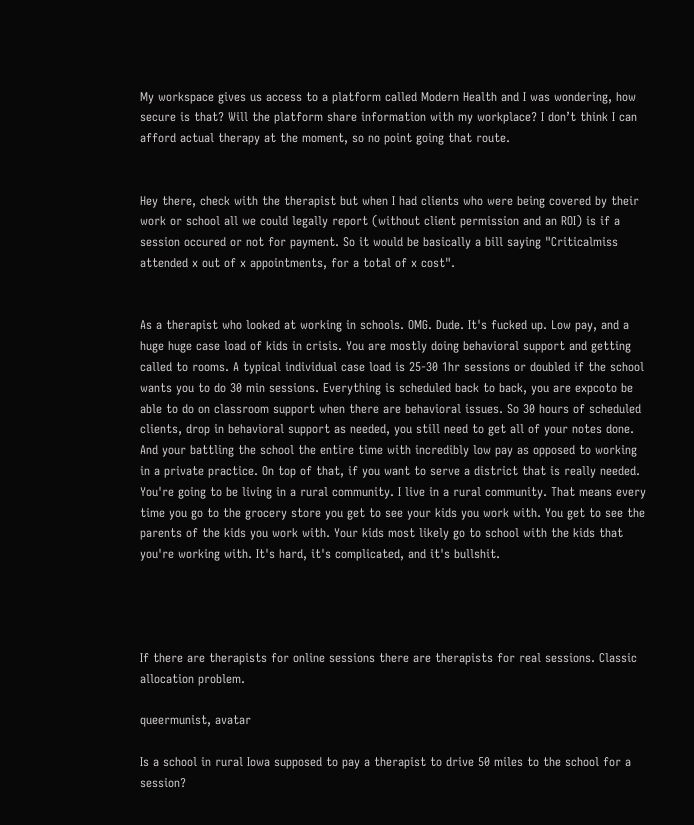My workspace gives us access to a platform called Modern Health and I was wondering, how secure is that? Will the platform share information with my workplace? I don’t think I can afford actual therapy at the moment, so no point going that route.


Hey there, check with the therapist but when I had clients who were being covered by their work or school all we could legally report (without client permission and an ROI) is if a session occured or not for payment. So it would be basically a bill saying "Criticalmiss attended x out of x appointments, for a total of x cost".


As a therapist who looked at working in schools. OMG. Dude. It's fucked up. Low pay, and a huge huge case load of kids in crisis. You are mostly doing behavioral support and getting called to rooms. A typical individual case load is 25-30 1hr sessions or doubled if the school wants you to do 30 min sessions. Everything is scheduled back to back, you are expcoto be able to do on classroom support when there are behavioral issues. So 30 hours of scheduled clients, drop in behavioral support as needed, you still need to get all of your notes done. And your battling the school the entire time with incredibly low pay as opposed to working in a private practice. On top of that, if you want to serve a district that is really needed. You're going to be living in a rural community. I live in a rural community. That means every time you go to the grocery store you get to see your kids you work with. You get to see the parents of the kids you work with. Your kids most likely go to school with the kids that you're working with. It's hard, it's complicated, and it's bullshit.




If there are therapists for online sessions there are therapists for real sessions. Classic allocation problem.

queermunist, avatar

Is a school in rural Iowa supposed to pay a therapist to drive 50 miles to the school for a session?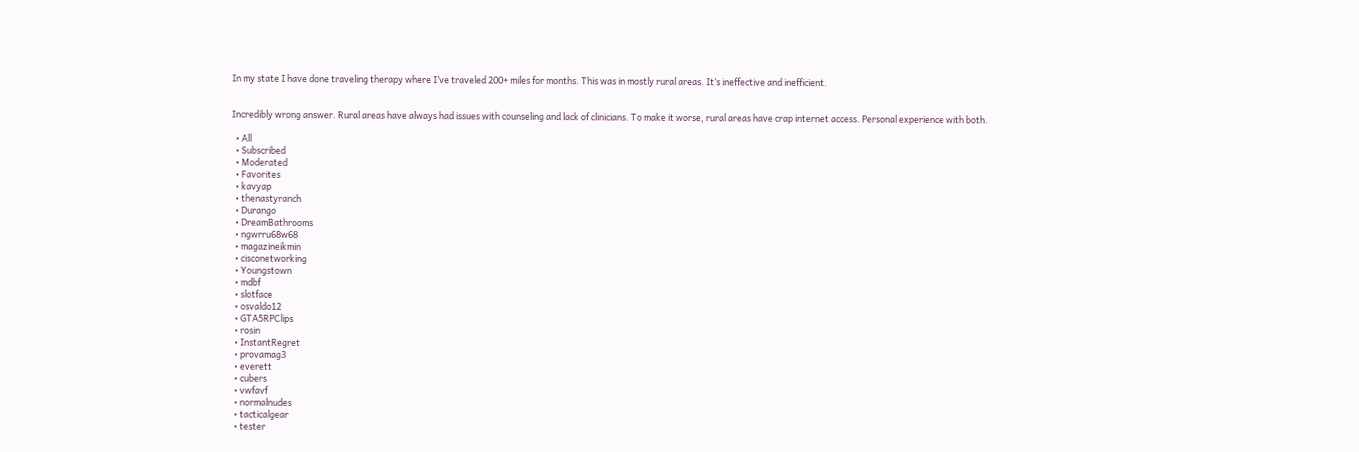In my state I have done traveling therapy where I’ve traveled 200+ miles for months. This was in mostly rural areas. It’s ineffective and inefficient.


Incredibly wrong answer. Rural areas have always had issues with counseling and lack of clinicians. To make it worse, rural areas have crap internet access. Personal experience with both.

  • All
  • Subscribed
  • Moderated
  • Favorites
  • kavyap
  • thenastyranch
  • Durango
  • DreamBathrooms
  • ngwrru68w68
  • magazineikmin
  • cisconetworking
  • Youngstown
  • mdbf
  • slotface
  • osvaldo12
  • GTA5RPClips
  • rosin
  • InstantRegret
  • provamag3
  • everett
  • cubers
  • vwfavf
  • normalnudes
  • tacticalgear
  • tester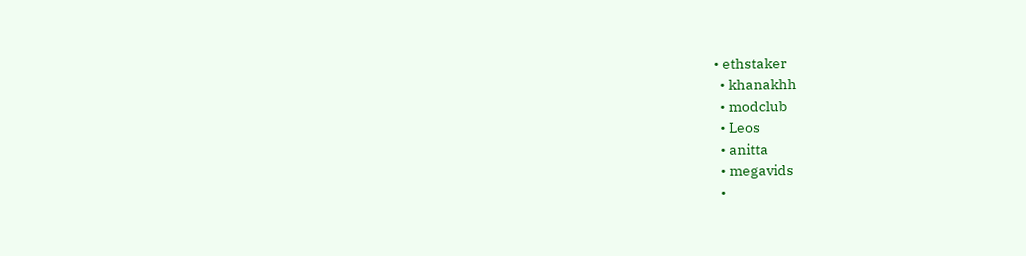• ethstaker
  • khanakhh
  • modclub
  • Leos
  • anitta
  • megavids
  •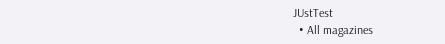JUstTest
  • All magazines